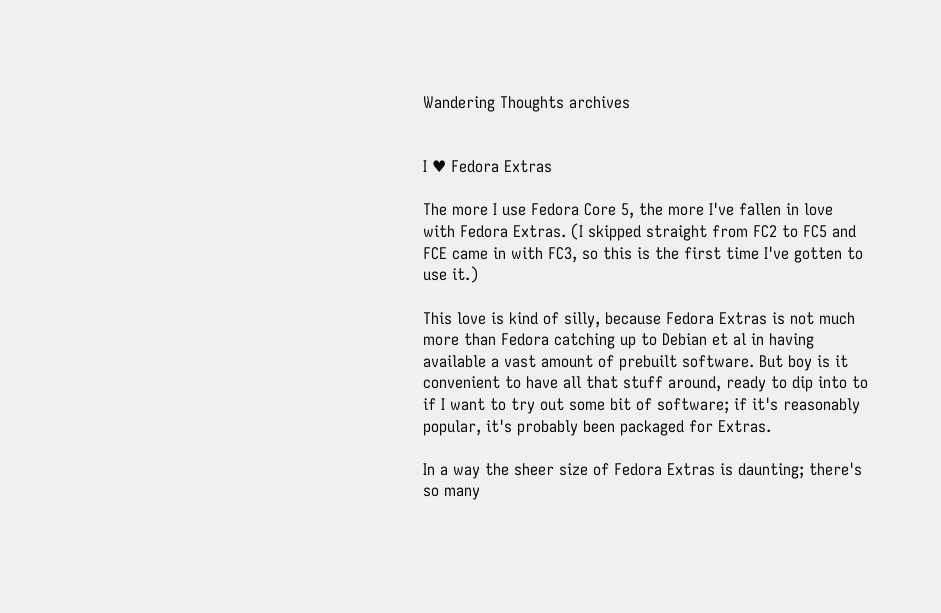Wandering Thoughts archives


I ♥ Fedora Extras

The more I use Fedora Core 5, the more I've fallen in love with Fedora Extras. (I skipped straight from FC2 to FC5 and FCE came in with FC3, so this is the first time I've gotten to use it.)

This love is kind of silly, because Fedora Extras is not much more than Fedora catching up to Debian et al in having available a vast amount of prebuilt software. But boy is it convenient to have all that stuff around, ready to dip into to if I want to try out some bit of software; if it's reasonably popular, it's probably been packaged for Extras.

In a way the sheer size of Fedora Extras is daunting; there's so many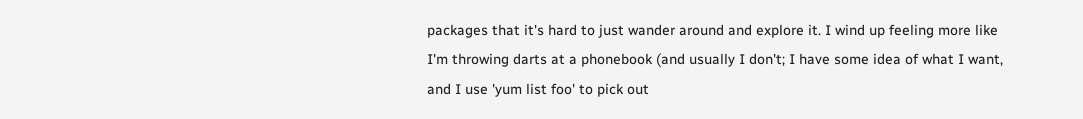packages that it's hard to just wander around and explore it. I wind up feeling more like I'm throwing darts at a phonebook (and usually I don't; I have some idea of what I want, and I use 'yum list foo' to pick out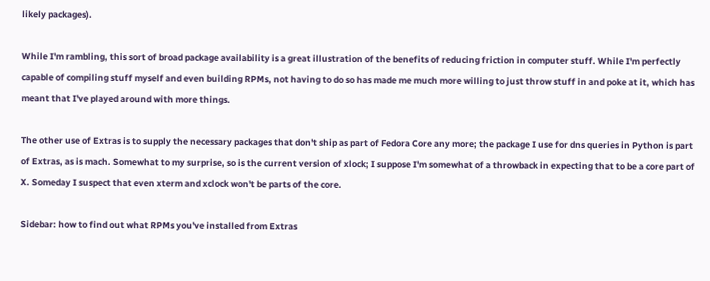likely packages).

While I'm rambling, this sort of broad package availability is a great illustration of the benefits of reducing friction in computer stuff. While I'm perfectly capable of compiling stuff myself and even building RPMs, not having to do so has made me much more willing to just throw stuff in and poke at it, which has meant that I've played around with more things.

The other use of Extras is to supply the necessary packages that don't ship as part of Fedora Core any more; the package I use for dns queries in Python is part of Extras, as is mach. Somewhat to my surprise, so is the current version of xlock; I suppose I'm somewhat of a throwback in expecting that to be a core part of X. Someday I suspect that even xterm and xclock won't be parts of the core.

Sidebar: how to find out what RPMs you've installed from Extras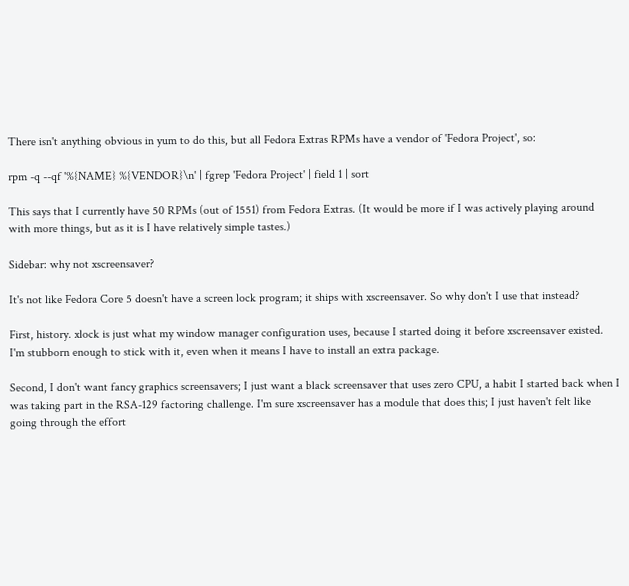There isn't anything obvious in yum to do this, but all Fedora Extras RPMs have a vendor of 'Fedora Project', so:

rpm -q --qf '%{NAME} %{VENDOR}\n' | fgrep 'Fedora Project' | field 1 | sort

This says that I currently have 50 RPMs (out of 1551) from Fedora Extras. (It would be more if I was actively playing around with more things, but as it is I have relatively simple tastes.)

Sidebar: why not xscreensaver?

It's not like Fedora Core 5 doesn't have a screen lock program; it ships with xscreensaver. So why don't I use that instead?

First, history. xlock is just what my window manager configuration uses, because I started doing it before xscreensaver existed. I'm stubborn enough to stick with it, even when it means I have to install an extra package.

Second, I don't want fancy graphics screensavers; I just want a black screensaver that uses zero CPU, a habit I started back when I was taking part in the RSA-129 factoring challenge. I'm sure xscreensaver has a module that does this; I just haven't felt like going through the effort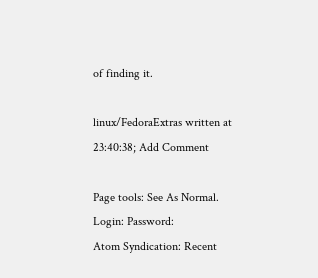of finding it.

linux/FedoraExtras written at 23:40:38; Add Comment

Page tools: See As Normal.
Login: Password:
Atom Syndication: Recent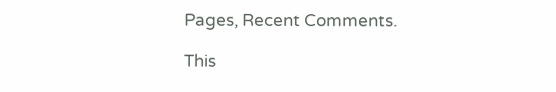Pages, Recent Comments.

This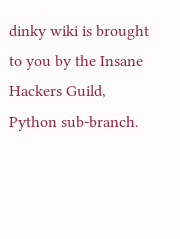dinky wiki is brought to you by the Insane Hackers Guild, Python sub-branch.